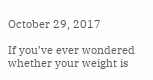October 29, 2017

If you’ve ever wondered whether your weight is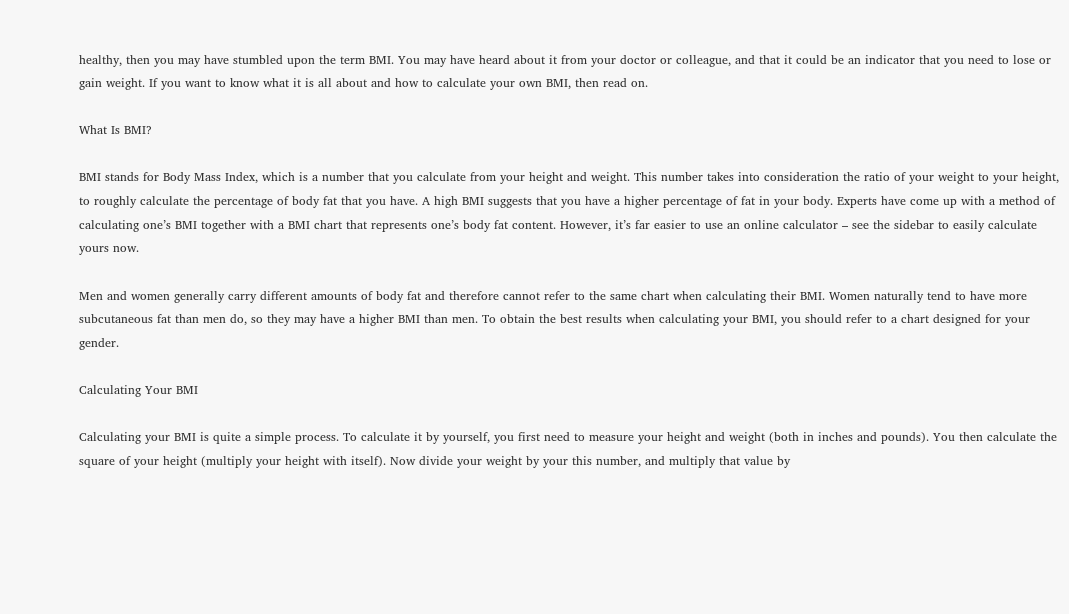healthy, then you may have stumbled upon the term BMI. You may have heard about it from your doctor or colleague, and that it could be an indicator that you need to lose or gain weight. If you want to know what it is all about and how to calculate your own BMI, then read on.

What Is BMI?

BMI stands for Body Mass Index, which is a number that you calculate from your height and weight. This number takes into consideration the ratio of your weight to your height, to roughly calculate the percentage of body fat that you have. A high BMI suggests that you have a higher percentage of fat in your body. Experts have come up with a method of calculating one’s BMI together with a BMI chart that represents one’s body fat content. However, it’s far easier to use an online calculator – see the sidebar to easily calculate yours now.

Men and women generally carry different amounts of body fat and therefore cannot refer to the same chart when calculating their BMI. Women naturally tend to have more subcutaneous fat than men do, so they may have a higher BMI than men. To obtain the best results when calculating your BMI, you should refer to a chart designed for your gender.

Calculating Your BMI

Calculating your BMI is quite a simple process. To calculate it by yourself, you first need to measure your height and weight (both in inches and pounds). You then calculate the square of your height (multiply your height with itself). Now divide your weight by your this number, and multiply that value by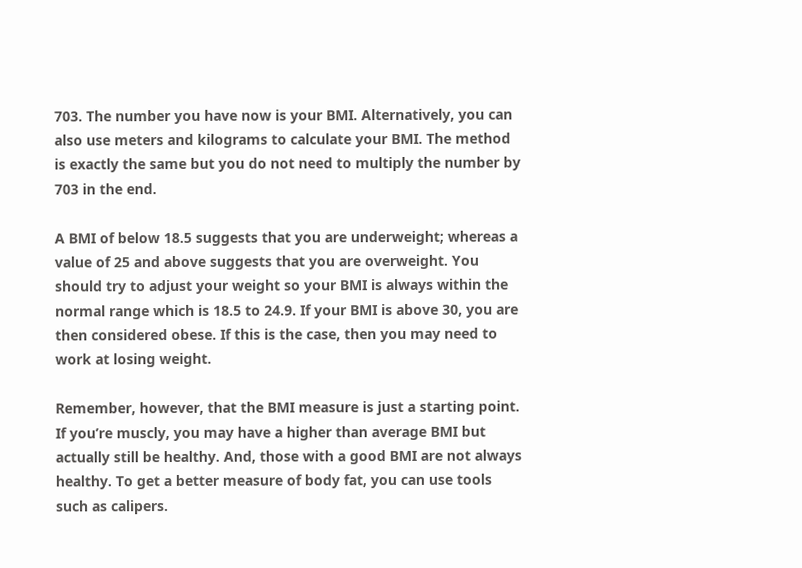703. The number you have now is your BMI. Alternatively, you can also use meters and kilograms to calculate your BMI. The method is exactly the same but you do not need to multiply the number by 703 in the end.

A BMI of below 18.5 suggests that you are underweight; whereas a value of 25 and above suggests that you are overweight. You should try to adjust your weight so your BMI is always within the normal range which is 18.5 to 24.9. If your BMI is above 30, you are then considered obese. If this is the case, then you may need to work at losing weight.

Remember, however, that the BMI measure is just a starting point. If you’re muscly, you may have a higher than average BMI but actually still be healthy. And, those with a good BMI are not always healthy. To get a better measure of body fat, you can use tools such as calipers.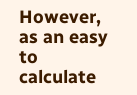However, as an easy to calculate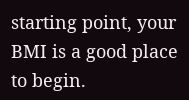starting point, your BMI is a good place to begin.